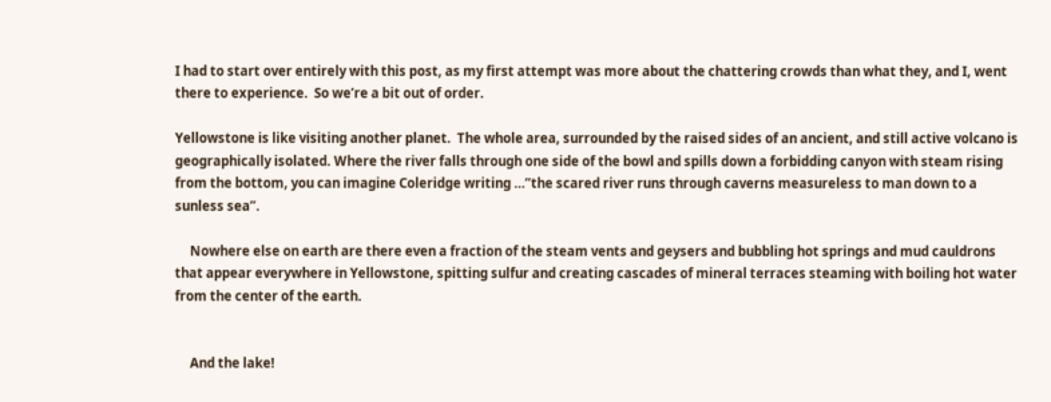I had to start over entirely with this post, as my first attempt was more about the chattering crowds than what they, and I, went there to experience.  So we’re a bit out of order.

Yellowstone is like visiting another planet.  The whole area, surrounded by the raised sides of an ancient, and still active volcano is geographically isolated. Where the river falls through one side of the bowl and spills down a forbidding canyon with steam rising from the bottom, you can imagine Coleridge writing …”the scared river runs through caverns measureless to man down to a sunless sea”.

     Nowhere else on earth are there even a fraction of the steam vents and geysers and bubbling hot springs and mud cauldrons that appear everywhere in Yellowstone, spitting sulfur and creating cascades of mineral terraces steaming with boiling hot water from the center of the earth.


     And the lake!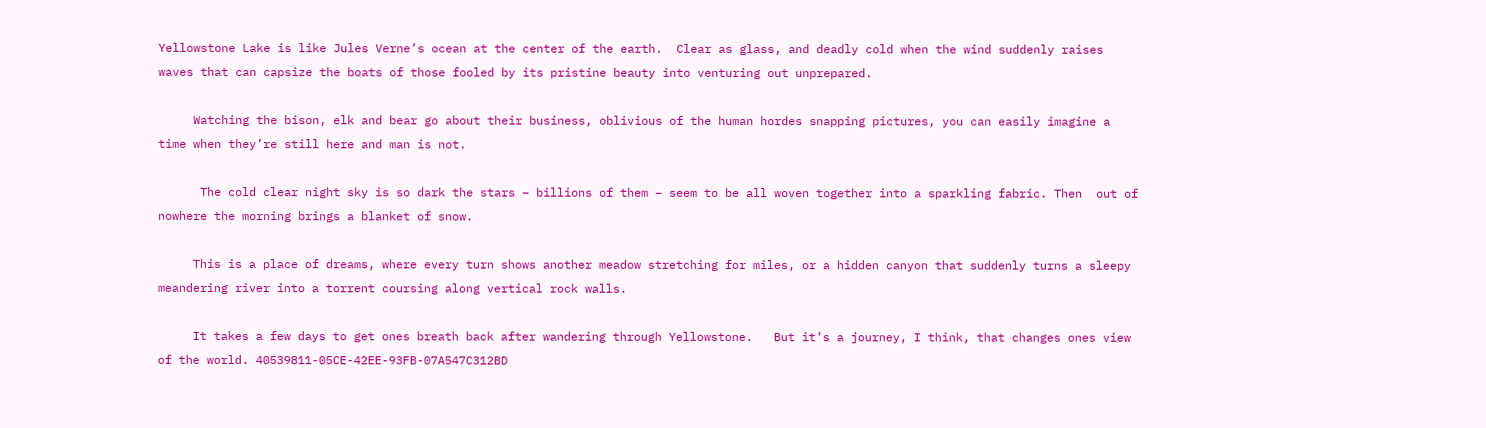Yellowstone Lake is like Jules Verne’s ocean at the center of the earth.  Clear as glass, and deadly cold when the wind suddenly raises waves that can capsize the boats of those fooled by its pristine beauty into venturing out unprepared.

     Watching the bison, elk and bear go about their business, oblivious of the human hordes snapping pictures, you can easily imagine a time when they’re still here and man is not.

      The cold clear night sky is so dark the stars – billions of them – seem to be all woven together into a sparkling fabric. Then  out of nowhere the morning brings a blanket of snow.

     This is a place of dreams, where every turn shows another meadow stretching for miles, or a hidden canyon that suddenly turns a sleepy meandering river into a torrent coursing along vertical rock walls.

     It takes a few days to get ones breath back after wandering through Yellowstone.   But it’s a journey, I think, that changes ones view of the world. 40539811-05CE-42EE-93FB-07A547C312BD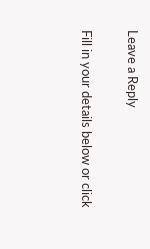Leave a Reply

Fill in your details below or click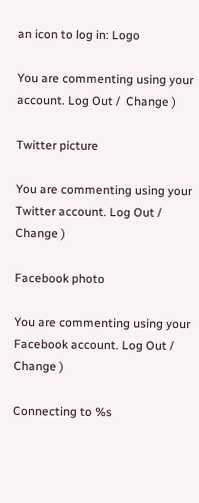an icon to log in: Logo

You are commenting using your account. Log Out /  Change )

Twitter picture

You are commenting using your Twitter account. Log Out /  Change )

Facebook photo

You are commenting using your Facebook account. Log Out /  Change )

Connecting to %s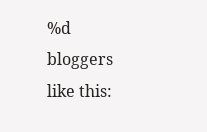%d bloggers like this: